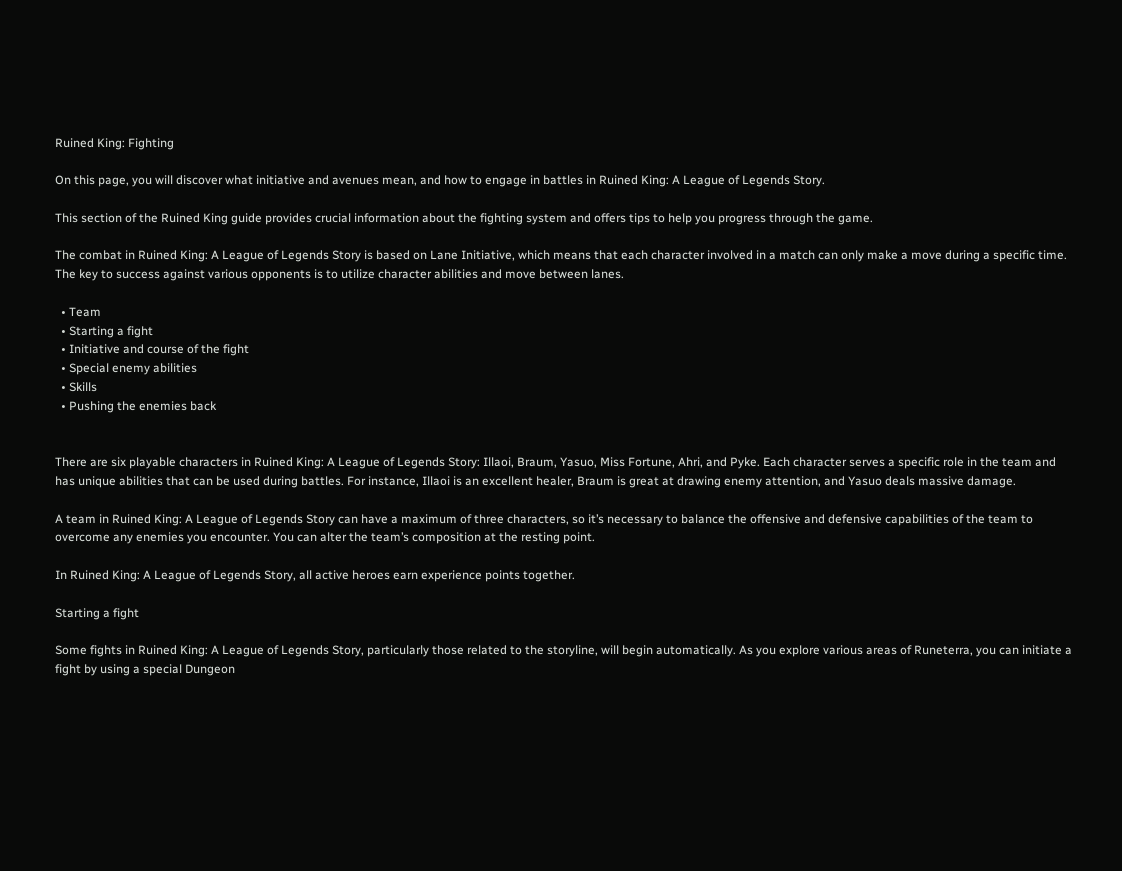Ruined King: Fighting

On this page, you will discover what initiative and avenues mean, and how to engage in battles in Ruined King: A League of Legends Story.

This section of the Ruined King guide provides crucial information about the fighting system and offers tips to help you progress through the game.

The combat in Ruined King: A League of Legends Story is based on Lane Initiative, which means that each character involved in a match can only make a move during a specific time. The key to success against various opponents is to utilize character abilities and move between lanes.

  • Team
  • Starting a fight
  • Initiative and course of the fight
  • Special enemy abilities
  • Skills
  • Pushing the enemies back


There are six playable characters in Ruined King: A League of Legends Story: Illaoi, Braum, Yasuo, Miss Fortune, Ahri, and Pyke. Each character serves a specific role in the team and has unique abilities that can be used during battles. For instance, Illaoi is an excellent healer, Braum is great at drawing enemy attention, and Yasuo deals massive damage.

A team in Ruined King: A League of Legends Story can have a maximum of three characters, so it’s necessary to balance the offensive and defensive capabilities of the team to overcome any enemies you encounter. You can alter the team’s composition at the resting point.

In Ruined King: A League of Legends Story, all active heroes earn experience points together.

Starting a fight

Some fights in Ruined King: A League of Legends Story, particularly those related to the storyline, will begin automatically. As you explore various areas of Runeterra, you can initiate a fight by using a special Dungeon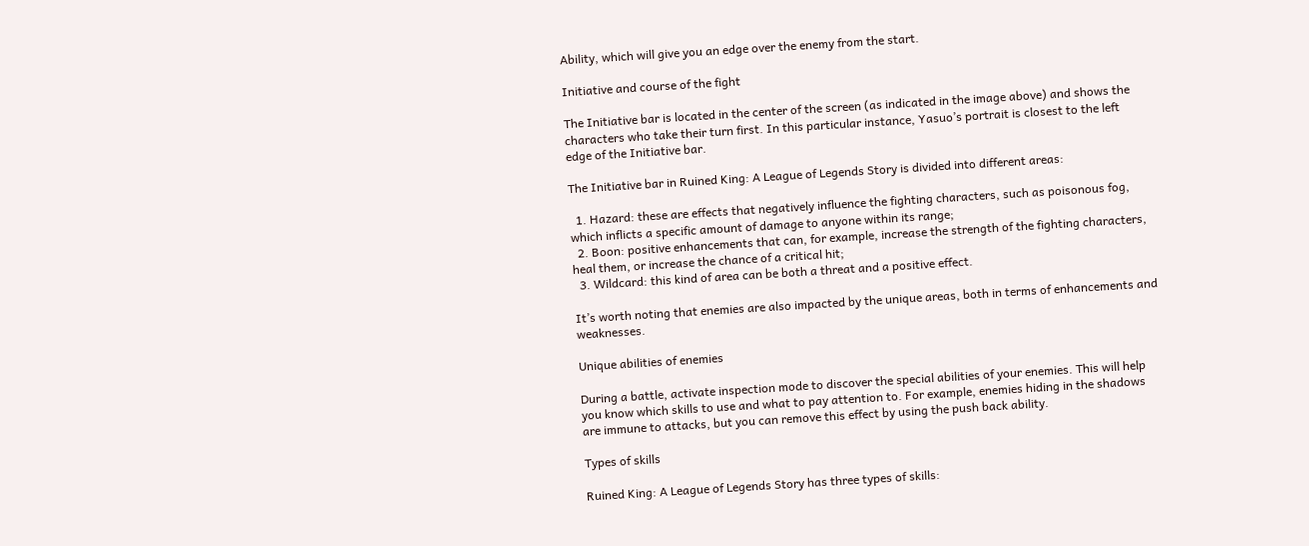Ability, which will give you an edge over the enemy from the start.

Initiative and course of the fight

The Initiative bar is located in the center of the screen (as indicated in the image above) and shows the characters who take their turn first. In this particular instance, Yasuo’s portrait is closest to the left edge of the Initiative bar.

The Initiative bar in Ruined King: A League of Legends Story is divided into different areas:

  1. Hazard: these are effects that negatively influence the fighting characters, such as poisonous fog, which inflicts a specific amount of damage to anyone within its range;
  2. Boon: positive enhancements that can, for example, increase the strength of the fighting characters, heal them, or increase the chance of a critical hit;
  3. Wildcard: this kind of area can be both a threat and a positive effect.

It’s worth noting that enemies are also impacted by the unique areas, both in terms of enhancements and weaknesses.

Unique abilities of enemies

During a battle, activate inspection mode to discover the special abilities of your enemies. This will help you know which skills to use and what to pay attention to. For example, enemies hiding in the shadows are immune to attacks, but you can remove this effect by using the push back ability.

Types of skills

Ruined King: A League of Legends Story has three types of skills: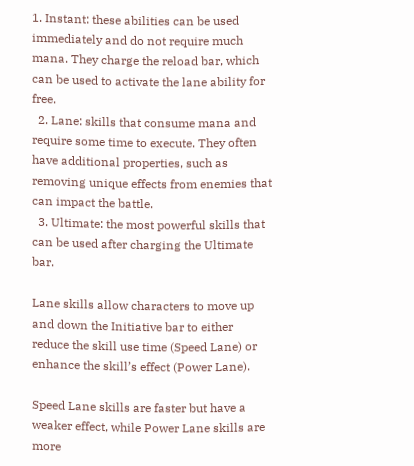1. Instant: these abilities can be used immediately and do not require much mana. They charge the reload bar, which can be used to activate the lane ability for free.
  2. Lane: skills that consume mana and require some time to execute. They often have additional properties, such as removing unique effects from enemies that can impact the battle.
  3. Ultimate: the most powerful skills that can be used after charging the Ultimate bar.

Lane skills allow characters to move up and down the Initiative bar to either reduce the skill use time (Speed Lane) or enhance the skill’s effect (Power Lane).

Speed Lane skills are faster but have a weaker effect, while Power Lane skills are more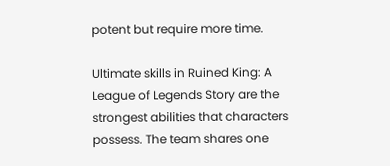potent but require more time.

Ultimate skills in Ruined King: A League of Legends Story are the strongest abilities that characters possess. The team shares one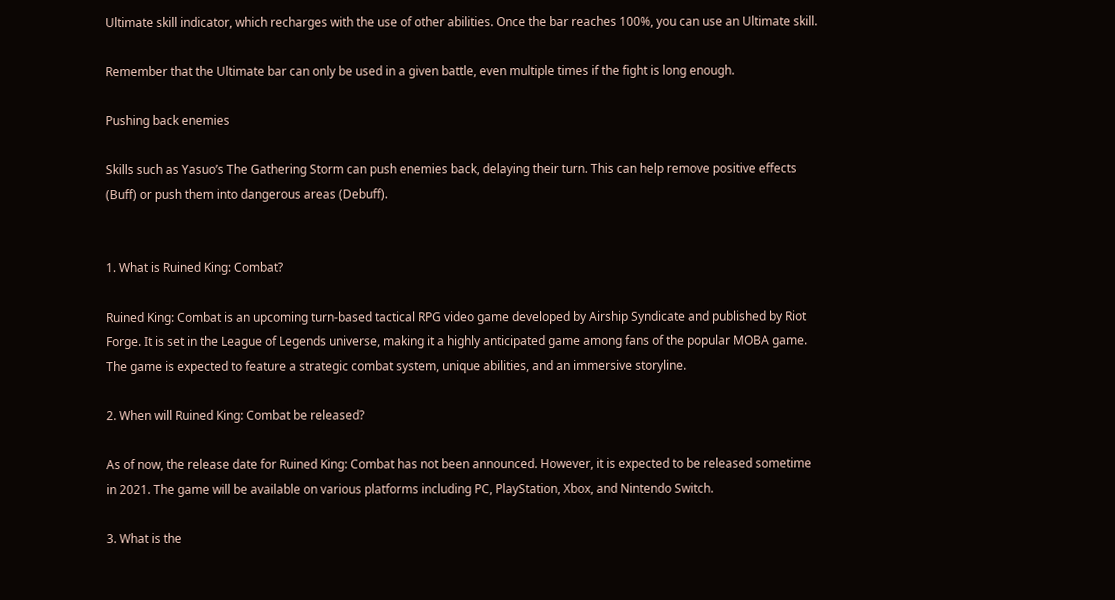Ultimate skill indicator, which recharges with the use of other abilities. Once the bar reaches 100%, you can use an Ultimate skill.

Remember that the Ultimate bar can only be used in a given battle, even multiple times if the fight is long enough.

Pushing back enemies

Skills such as Yasuo’s The Gathering Storm can push enemies back, delaying their turn. This can help remove positive effects (Buff) or push them into dangerous areas (Debuff).


1. What is Ruined King: Combat?

Ruined King: Combat is an upcoming turn-based tactical RPG video game developed by Airship Syndicate and published by Riot Forge. It is set in the League of Legends universe, making it a highly anticipated game among fans of the popular MOBA game. The game is expected to feature a strategic combat system, unique abilities, and an immersive storyline.

2. When will Ruined King: Combat be released?

As of now, the release date for Ruined King: Combat has not been announced. However, it is expected to be released sometime in 2021. The game will be available on various platforms including PC, PlayStation, Xbox, and Nintendo Switch.

3. What is the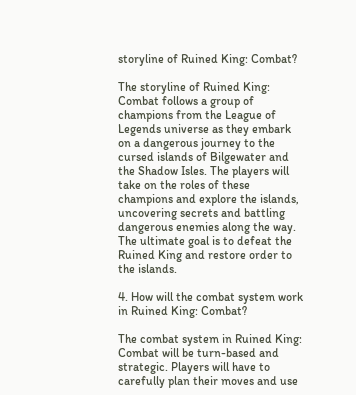storyline of Ruined King: Combat?

The storyline of Ruined King: Combat follows a group of champions from the League of Legends universe as they embark on a dangerous journey to the cursed islands of Bilgewater and the Shadow Isles. The players will take on the roles of these champions and explore the islands, uncovering secrets and battling dangerous enemies along the way. The ultimate goal is to defeat the Ruined King and restore order to the islands.

4. How will the combat system work in Ruined King: Combat?

The combat system in Ruined King: Combat will be turn-based and strategic. Players will have to carefully plan their moves and use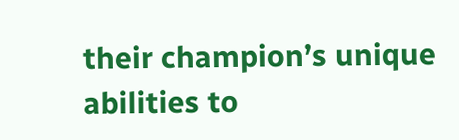their champion’s unique abilities to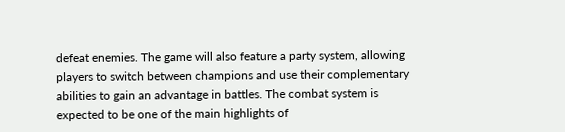defeat enemies. The game will also feature a party system, allowing players to switch between champions and use their complementary abilities to gain an advantage in battles. The combat system is expected to be one of the main highlights of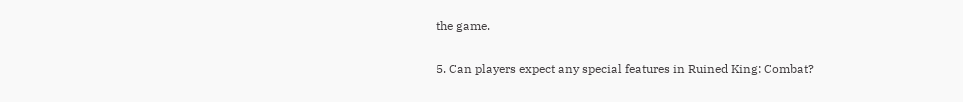the game.

5. Can players expect any special features in Ruined King: Combat?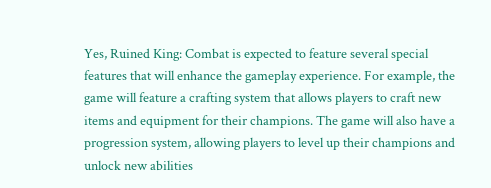Yes, Ruined King: Combat is expected to feature several special features that will enhance the gameplay experience. For example, the game will feature a crafting system that allows players to craft new items and equipment for their champions. The game will also have a progression system, allowing players to level up their champions and unlock new abilities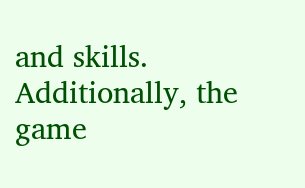and skills. Additionally, the game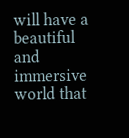will have a beautiful and immersive world that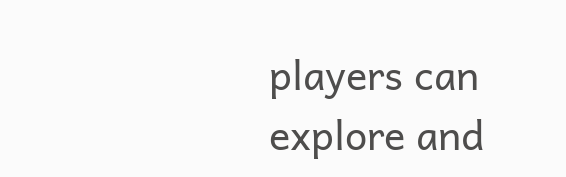players can explore and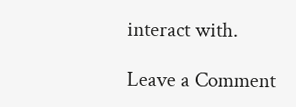interact with.

Leave a Comment